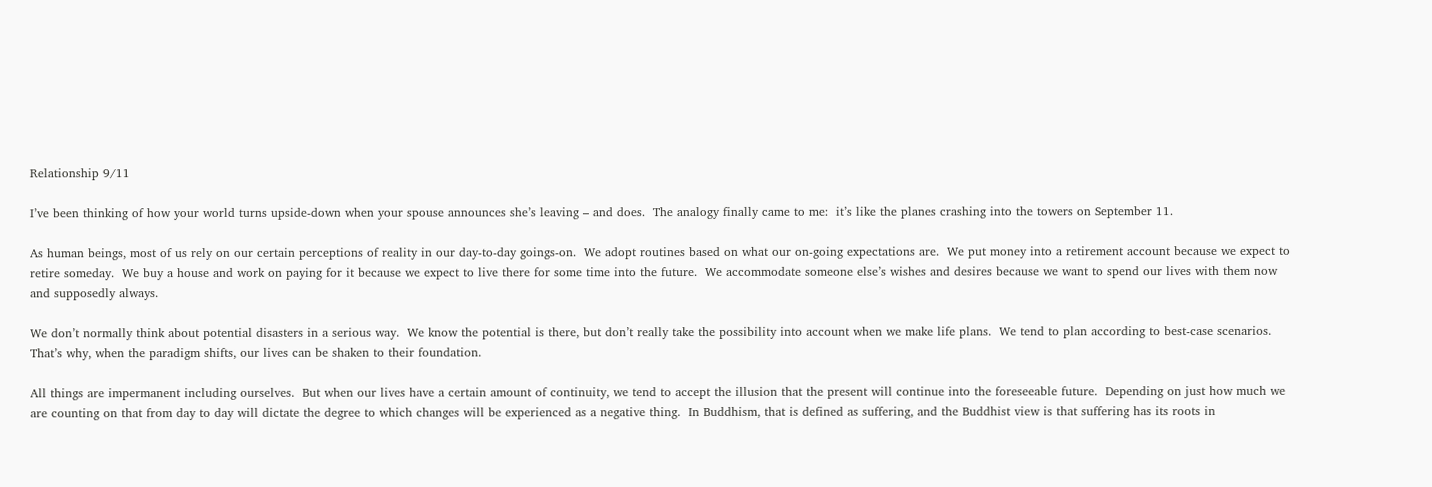Relationship 9/11

I’ve been thinking of how your world turns upside-down when your spouse announces she’s leaving – and does.  The analogy finally came to me:  it’s like the planes crashing into the towers on September 11.

As human beings, most of us rely on our certain perceptions of reality in our day-to-day goings-on.  We adopt routines based on what our on-going expectations are.  We put money into a retirement account because we expect to retire someday.  We buy a house and work on paying for it because we expect to live there for some time into the future.  We accommodate someone else’s wishes and desires because we want to spend our lives with them now and supposedly always.

We don’t normally think about potential disasters in a serious way.  We know the potential is there, but don’t really take the possibility into account when we make life plans.  We tend to plan according to best-case scenarios.  That’s why, when the paradigm shifts, our lives can be shaken to their foundation.

All things are impermanent including ourselves.  But when our lives have a certain amount of continuity, we tend to accept the illusion that the present will continue into the foreseeable future.  Depending on just how much we are counting on that from day to day will dictate the degree to which changes will be experienced as a negative thing.  In Buddhism, that is defined as suffering, and the Buddhist view is that suffering has its roots in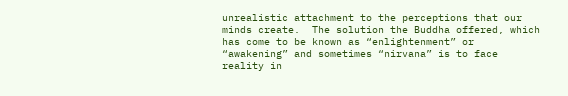unrealistic attachment to the perceptions that our minds create.  The solution the Buddha offered, which has come to be known as “enlightenment” or “awakening” and sometimes “nirvana” is to face reality in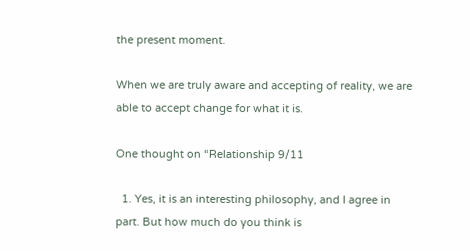the present moment.

When we are truly aware and accepting of reality, we are able to accept change for what it is.

One thought on “Relationship 9/11

  1. Yes, it is an interesting philosophy, and I agree in part. But how much do you think is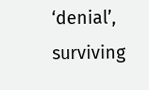‘denial’, surviving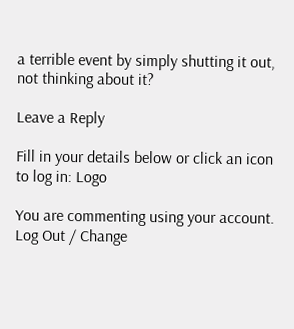a terrible event by simply shutting it out, not thinking about it?

Leave a Reply

Fill in your details below or click an icon to log in: Logo

You are commenting using your account. Log Out / Change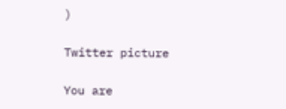)

Twitter picture

You are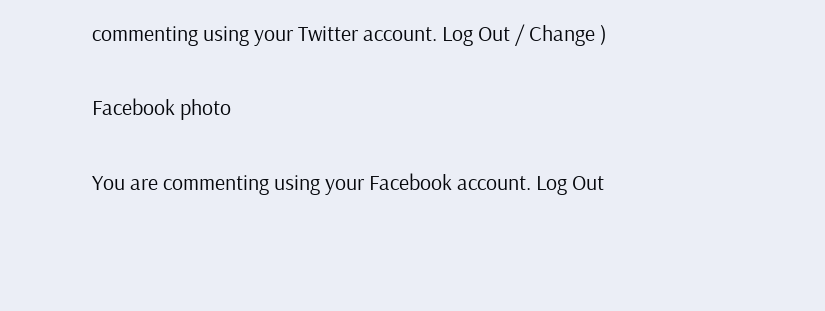commenting using your Twitter account. Log Out / Change )

Facebook photo

You are commenting using your Facebook account. Log Out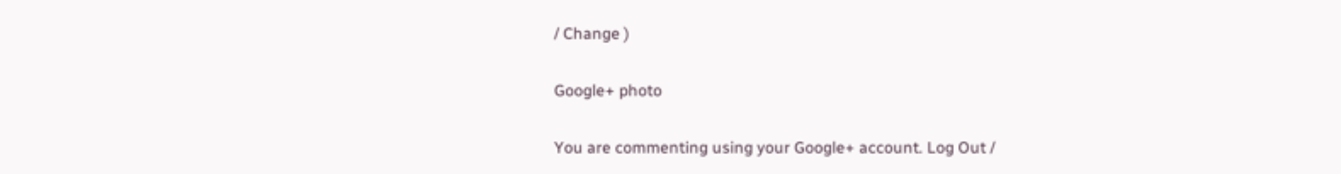/ Change )

Google+ photo

You are commenting using your Google+ account. Log Out /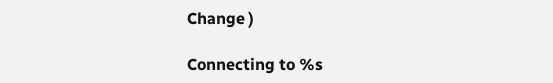Change )

Connecting to %s